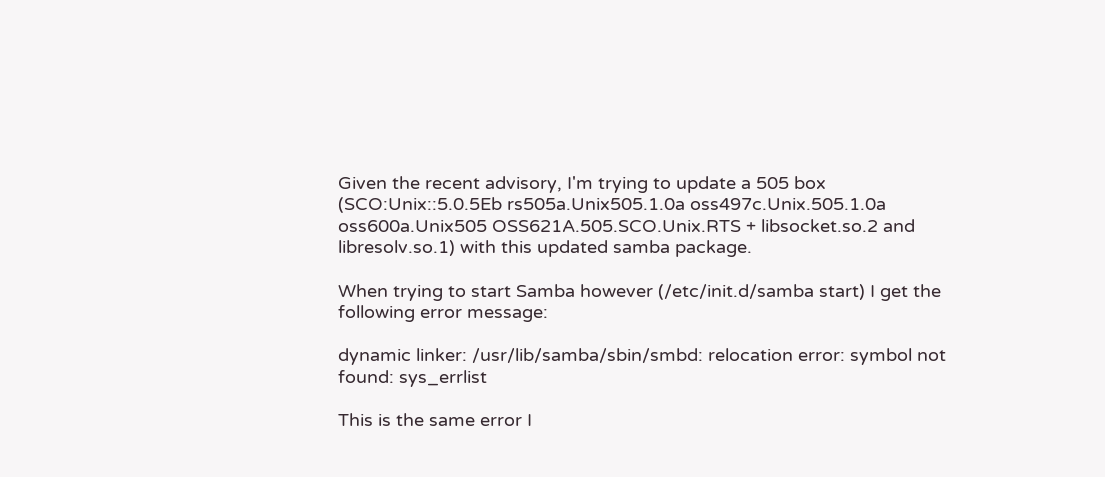Given the recent advisory, I'm trying to update a 505 box
(SCO:Unix::5.0.5Eb rs505a.Unix505.1.0a oss497c.Unix.505.1.0a
oss600a.Unix505 OSS621A.505.SCO.Unix.RTS + libsocket.so.2 and
libresolv.so.1) with this updated samba package.

When trying to start Samba however (/etc/init.d/samba start) I get the
following error message:

dynamic linker: /usr/lib/samba/sbin/smbd: relocation error: symbol not
found: sys_errlist

This is the same error I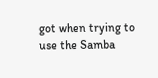got when trying to use the Samba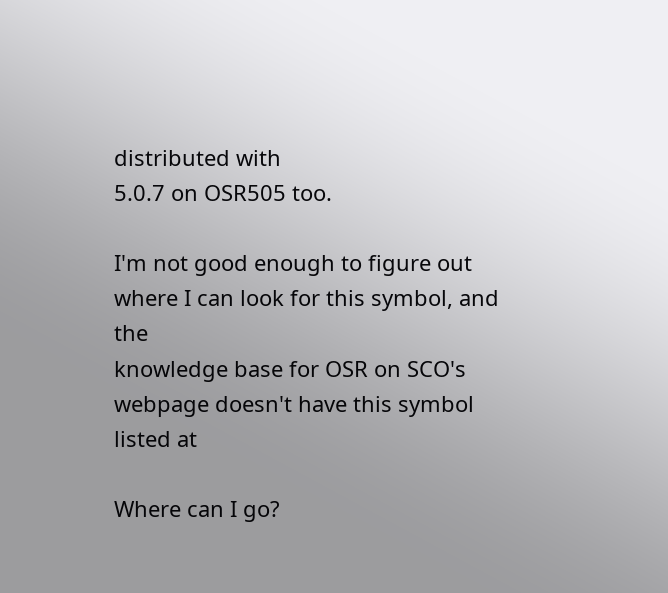distributed with
5.0.7 on OSR505 too.

I'm not good enough to figure out where I can look for this symbol, and the
knowledge base for OSR on SCO's webpage doesn't have this symbol listed at

Where can I go?